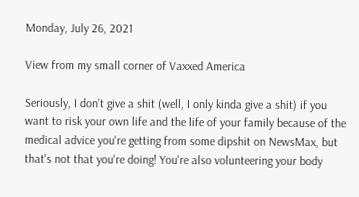Monday, July 26, 2021

View from my small corner of Vaxxed America

Seriously, I don't give a shit (well, I only kinda give a shit) if you want to risk your own life and the life of your family because of the medical advice you're getting from some dipshit on NewsMax, but that's not that you're doing! You're also volunteering your body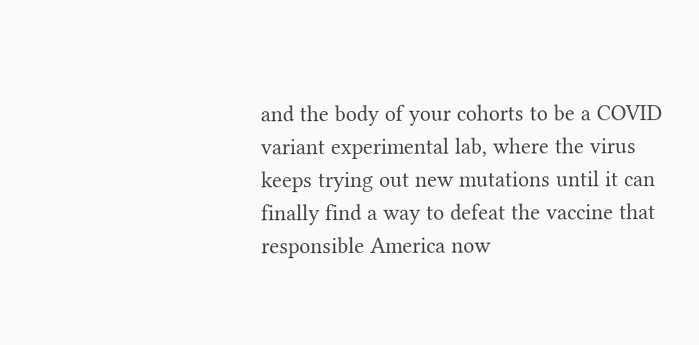and the body of your cohorts to be a COVID variant experimental lab, where the virus keeps trying out new mutations until it can finally find a way to defeat the vaccine that responsible America now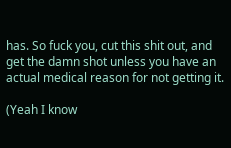has. So fuck you, cut this shit out, and get the damn shot unless you have an actual medical reason for not getting it.

(Yeah I know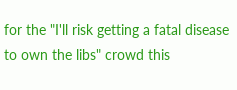for the "I'll risk getting a fatal disease to own the libs" crowd this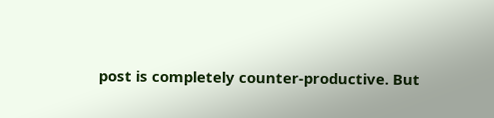post is completely counter-productive. But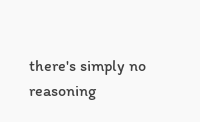there's simply no reasoning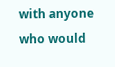with anyone who would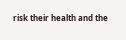risk their health and the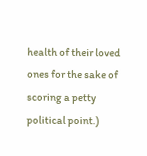health of their loved ones for the sake of scoring a petty political point.)